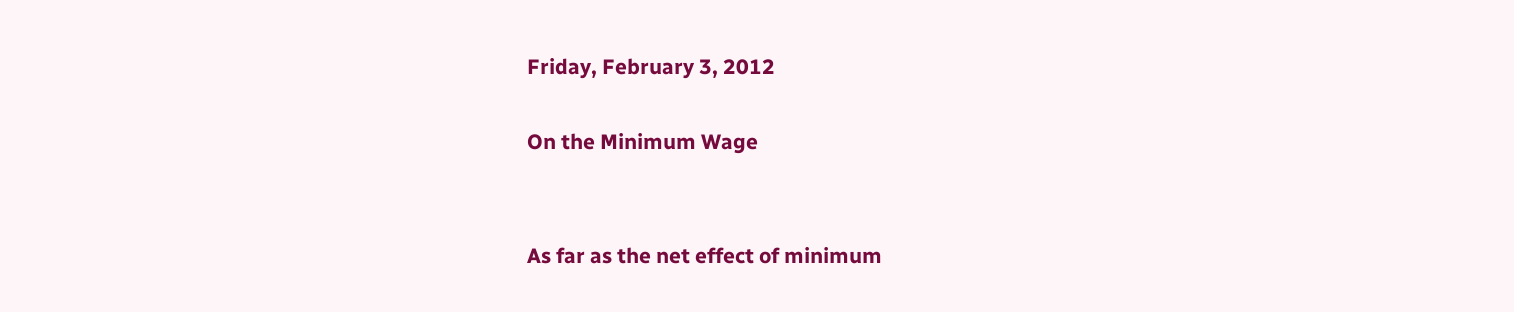Friday, February 3, 2012

On the Minimum Wage


As far as the net effect of minimum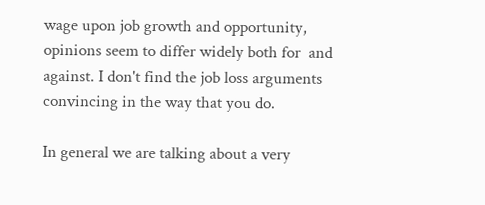wage upon job growth and opportunity, opinions seem to differ widely both for  and against. I don't find the job loss arguments convincing in the way that you do.

In general we are talking about a very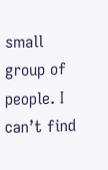small group of people. I can’t find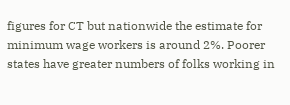figures for CT but nationwide the estimate for minimum wage workers is around 2%. Poorer states have greater numbers of folks working in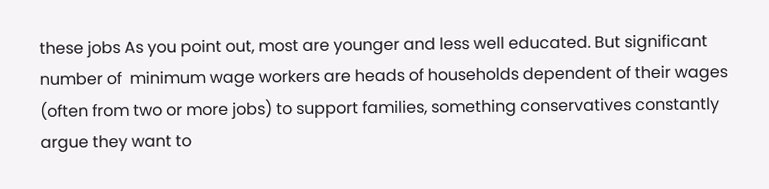these jobs As you point out, most are younger and less well educated. But significant number of  minimum wage workers are heads of households dependent of their wages (often from two or more jobs) to support families, something conservatives constantly argue they want to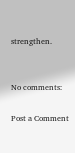strengthen.


No comments:

Post a Comment